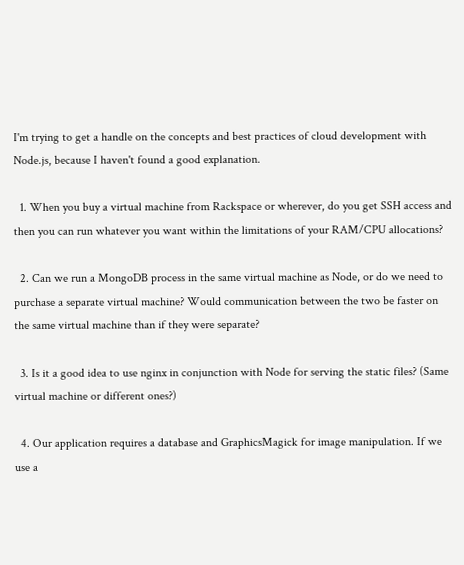I'm trying to get a handle on the concepts and best practices of cloud development with Node.js, because I haven't found a good explanation.

  1. When you buy a virtual machine from Rackspace or wherever, do you get SSH access and then you can run whatever you want within the limitations of your RAM/CPU allocations?

  2. Can we run a MongoDB process in the same virtual machine as Node, or do we need to purchase a separate virtual machine? Would communication between the two be faster on the same virtual machine than if they were separate?

  3. Is it a good idea to use nginx in conjunction with Node for serving the static files? (Same virtual machine or different ones?)

  4. Our application requires a database and GraphicsMagick for image manipulation. If we use a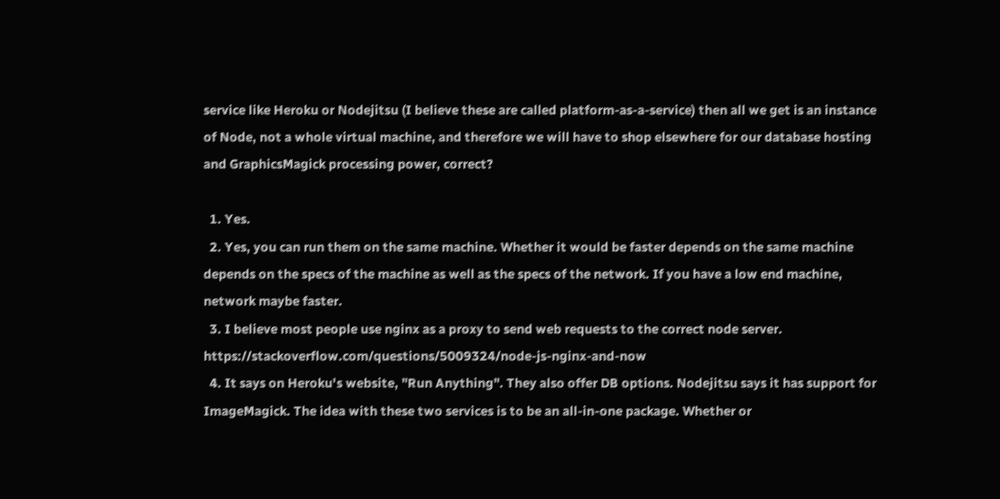service like Heroku or Nodejitsu (I believe these are called platform-as-a-service) then all we get is an instance of Node, not a whole virtual machine, and therefore we will have to shop elsewhere for our database hosting and GraphicsMagick processing power, correct?

  1. Yes.
  2. Yes, you can run them on the same machine. Whether it would be faster depends on the same machine depends on the specs of the machine as well as the specs of the network. If you have a low end machine, network maybe faster.
  3. I believe most people use nginx as a proxy to send web requests to the correct node server. https://stackoverflow.com/questions/5009324/node-js-nginx-and-now
  4. It says on Heroku's website, "Run Anything". They also offer DB options. Nodejitsu says it has support for ImageMagick. The idea with these two services is to be an all-in-one package. Whether or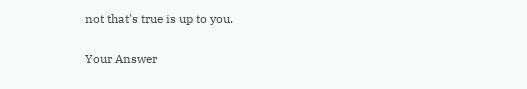not that's true is up to you.

Your Answer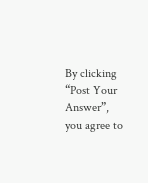By clicking “Post Your Answer”, you agree to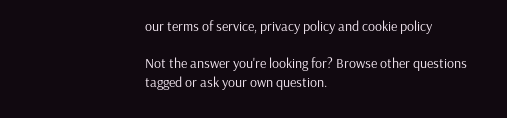our terms of service, privacy policy and cookie policy

Not the answer you're looking for? Browse other questions tagged or ask your own question.